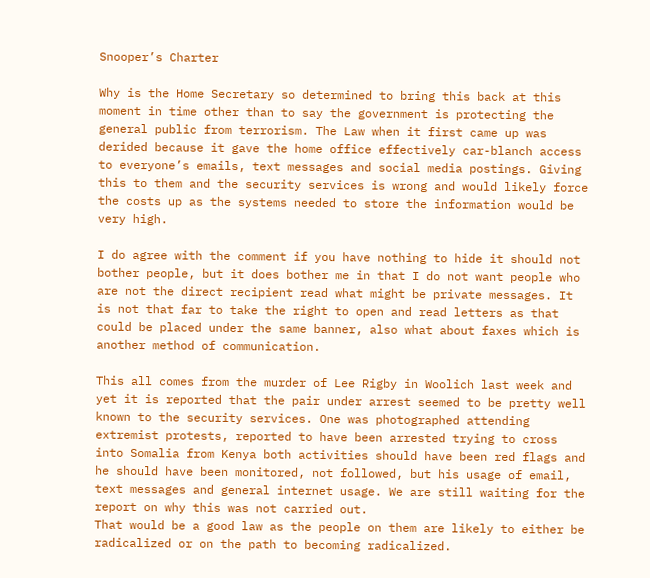Snooper’s Charter

Why is the Home Secretary so determined to bring this back at this moment in time other than to say the government is protecting the general public from terrorism. The Law when it first came up was derided because it gave the home office effectively car-blanch access to everyone’s emails, text messages and social media postings. Giving this to them and the security services is wrong and would likely force the costs up as the systems needed to store the information would be very high.

I do agree with the comment if you have nothing to hide it should not bother people, but it does bother me in that I do not want people who are not the direct recipient read what might be private messages. It is not that far to take the right to open and read letters as that could be placed under the same banner, also what about faxes which is another method of communication.

This all comes from the murder of Lee Rigby in Woolich last week and yet it is reported that the pair under arrest seemed to be pretty well known to the security services. One was photographed attending extremist protests, reported to have been arrested trying to cross into Somalia from Kenya both activities should have been red flags and he should have been monitored, not followed, but his usage of email, text messages and general internet usage. We are still waiting for the report on why this was not carried out.
That would be a good law as the people on them are likely to either be radicalized or on the path to becoming radicalized.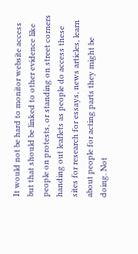It would not be hard to monitor website access but that should be linked to other evidence like people on protests, or standing on street corners handing out leaflets as people do access these sites for research for essays, news articles, learn about people for acting parts they might be doing. Not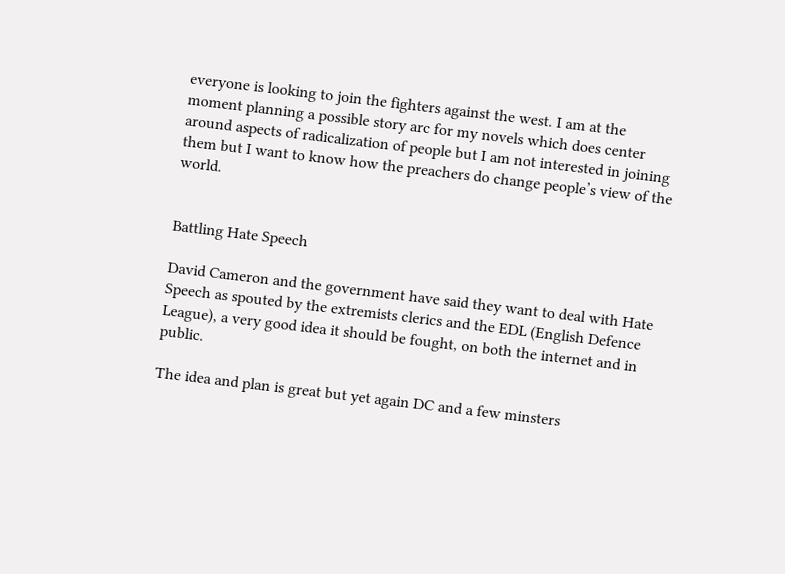everyone is looking to join the fighters against the west. I am at the moment planning a possible story arc for my novels which does center around aspects of radicalization of people but I am not interested in joining them but I want to know how the preachers do change people’s view of the world.


Battling Hate Speech

David Cameron and the government have said they want to deal with Hate Speech as spouted by the extremists clerics and the EDL (English Defence League), a very good idea it should be fought, on both the internet and in public.

The idea and plan is great but yet again DC and a few minsters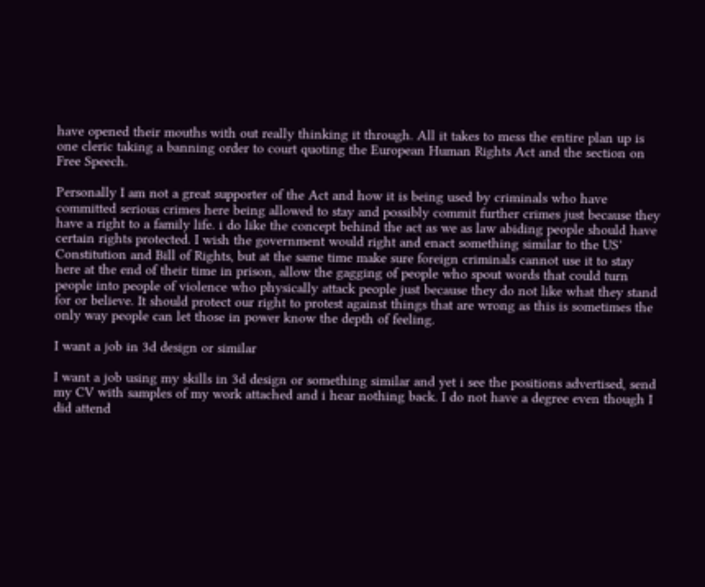have opened their mouths with out really thinking it through. All it takes to mess the entire plan up is one cleric taking a banning order to court quoting the European Human Rights Act and the section on Free Speech.

Personally I am not a great supporter of the Act and how it is being used by criminals who have committed serious crimes here being allowed to stay and possibly commit further crimes just because they have a right to a family life. i do like the concept behind the act as we as law abiding people should have certain rights protected. I wish the government would right and enact something similar to the US’ Constitution and Bill of Rights, but at the same time make sure foreign criminals cannot use it to stay here at the end of their time in prison, allow the gagging of people who spout words that could turn people into people of violence who physically attack people just because they do not like what they stand for or believe. It should protect our right to protest against things that are wrong as this is sometimes the only way people can let those in power know the depth of feeling.

I want a job in 3d design or similar

I want a job using my skills in 3d design or something similar and yet i see the positions advertised, send my CV with samples of my work attached and i hear nothing back. I do not have a degree even though I did attend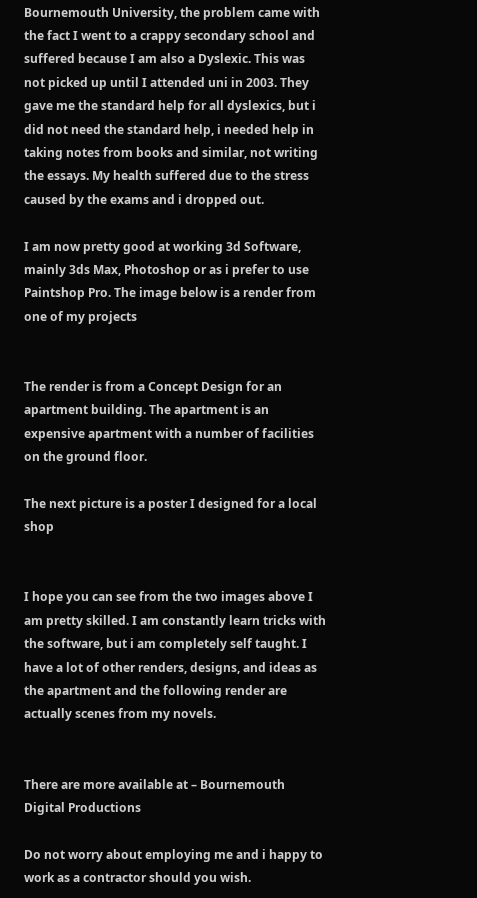Bournemouth University, the problem came with the fact I went to a crappy secondary school and suffered because I am also a Dyslexic. This was not picked up until I attended uni in 2003. They gave me the standard help for all dyslexics, but i did not need the standard help, i needed help in taking notes from books and similar, not writing the essays. My health suffered due to the stress caused by the exams and i dropped out.

I am now pretty good at working 3d Software, mainly 3ds Max, Photoshop or as i prefer to use Paintshop Pro. The image below is a render from one of my projects


The render is from a Concept Design for an apartment building. The apartment is an expensive apartment with a number of facilities on the ground floor.

The next picture is a poster I designed for a local shop


I hope you can see from the two images above I am pretty skilled. I am constantly learn tricks with the software, but i am completely self taught. I have a lot of other renders, designs, and ideas as the apartment and the following render are actually scenes from my novels.


There are more available at – Bournemouth Digital Productions

Do not worry about employing me and i happy to work as a contractor should you wish.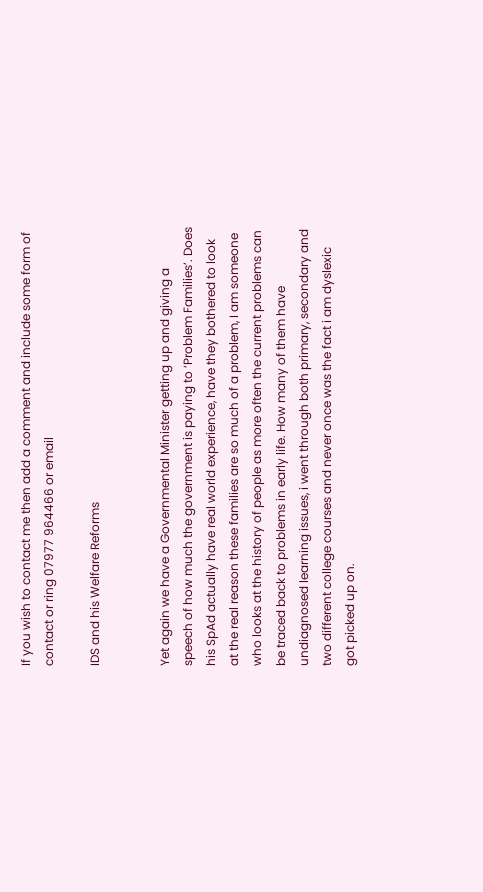If you wish to contact me then add a comment and include some form of contact or ring 07977 964466 or email

IDS and his Welfare Reforms


Yet again we have a Governmental Minister getting up and giving a speech of how much the government is paying to ‘Problem Families’. Does his SpAd actually have real world experience, have they bothered to look at the real reason these families are so much of a problem, I am someone who looks at the history of people as more often the current problems can be traced back to problems in early life. How many of them have undiagnosed learning issues, i went through both primary, secondary and two different college courses and never once was the fact i am dyslexic got picked up on.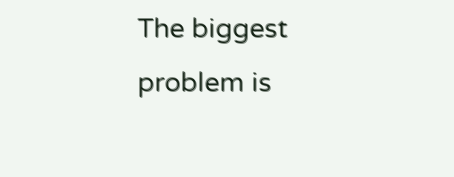The biggest problem is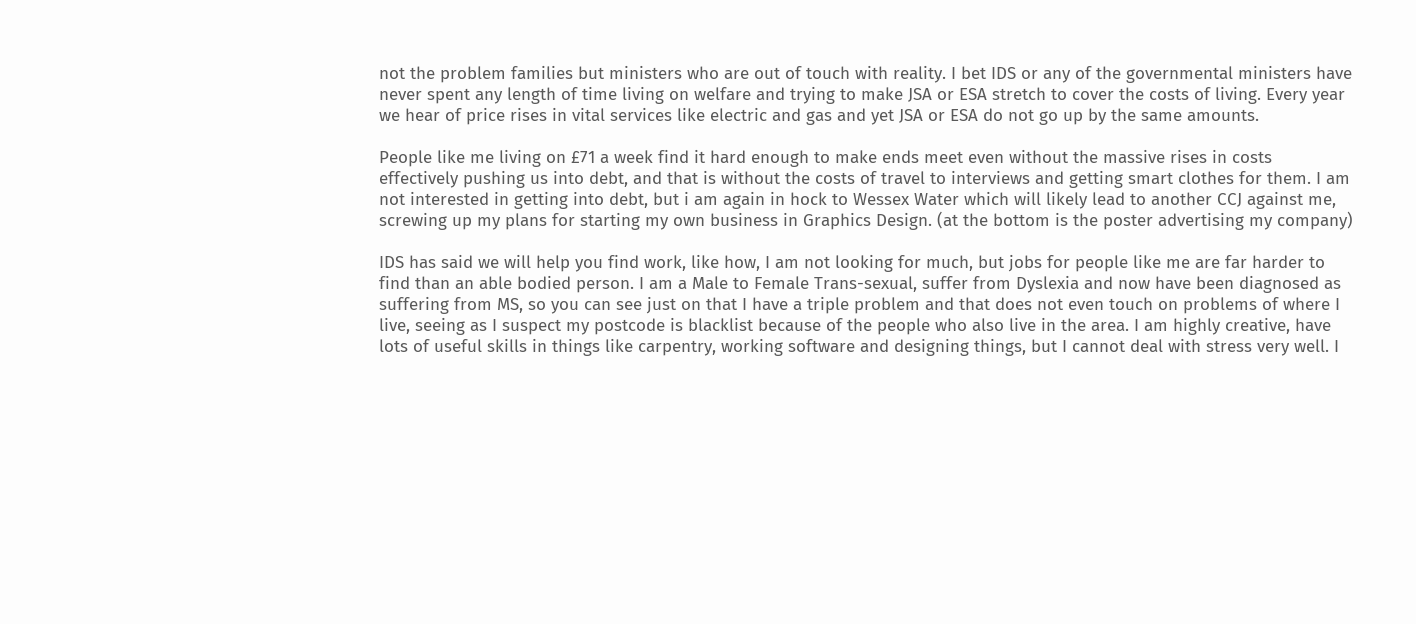not the problem families but ministers who are out of touch with reality. I bet IDS or any of the governmental ministers have never spent any length of time living on welfare and trying to make JSA or ESA stretch to cover the costs of living. Every year we hear of price rises in vital services like electric and gas and yet JSA or ESA do not go up by the same amounts.

People like me living on £71 a week find it hard enough to make ends meet even without the massive rises in costs effectively pushing us into debt, and that is without the costs of travel to interviews and getting smart clothes for them. I am not interested in getting into debt, but i am again in hock to Wessex Water which will likely lead to another CCJ against me, screwing up my plans for starting my own business in Graphics Design. (at the bottom is the poster advertising my company)

IDS has said we will help you find work, like how, I am not looking for much, but jobs for people like me are far harder to find than an able bodied person. I am a Male to Female Trans-sexual, suffer from Dyslexia and now have been diagnosed as suffering from MS, so you can see just on that I have a triple problem and that does not even touch on problems of where I live, seeing as I suspect my postcode is blacklist because of the people who also live in the area. I am highly creative, have lots of useful skills in things like carpentry, working software and designing things, but I cannot deal with stress very well. I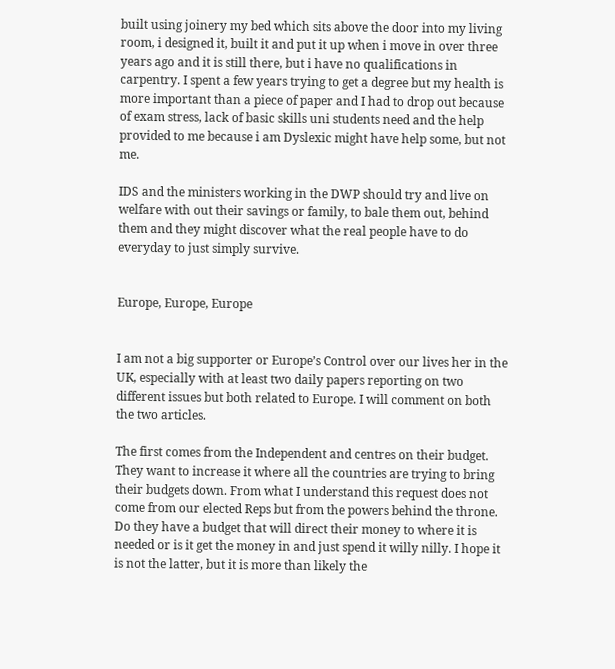built using joinery my bed which sits above the door into my living room, i designed it, built it and put it up when i move in over three years ago and it is still there, but i have no qualifications in carpentry. I spent a few years trying to get a degree but my health is more important than a piece of paper and I had to drop out because of exam stress, lack of basic skills uni students need and the help provided to me because i am Dyslexic might have help some, but not me.

IDS and the ministers working in the DWP should try and live on welfare with out their savings or family, to bale them out, behind them and they might discover what the real people have to do everyday to just simply survive.


Europe, Europe, Europe


I am not a big supporter or Europe’s Control over our lives her in the UK, especially with at least two daily papers reporting on two different issues but both related to Europe. I will comment on both the two articles.

The first comes from the Independent and centres on their budget. They want to increase it where all the countries are trying to bring their budgets down. From what I understand this request does not come from our elected Reps but from the powers behind the throne. Do they have a budget that will direct their money to where it is needed or is it get the money in and just spend it willy nilly. I hope it is not the latter, but it is more than likely the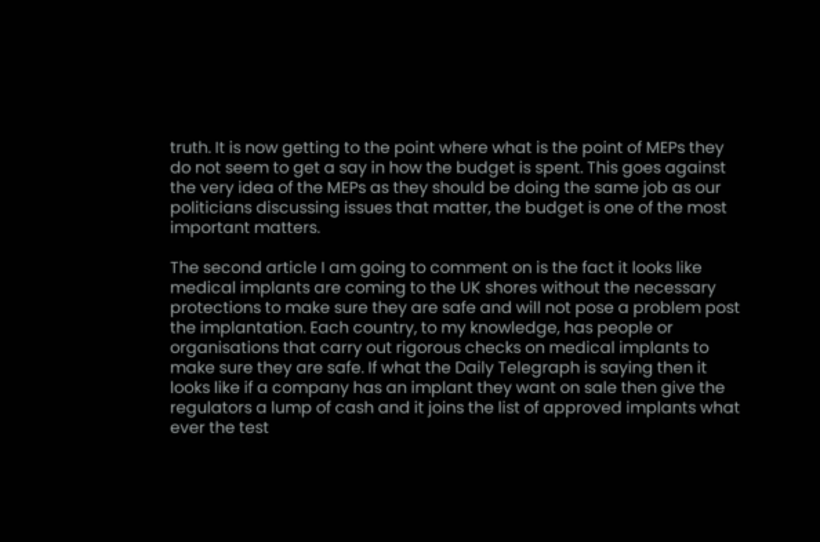truth. It is now getting to the point where what is the point of MEPs they do not seem to get a say in how the budget is spent. This goes against the very idea of the MEPs as they should be doing the same job as our politicians discussing issues that matter, the budget is one of the most important matters.

The second article I am going to comment on is the fact it looks like medical implants are coming to the UK shores without the necessary protections to make sure they are safe and will not pose a problem post the implantation. Each country, to my knowledge, has people or organisations that carry out rigorous checks on medical implants to make sure they are safe. If what the Daily Telegraph is saying then it looks like if a company has an implant they want on sale then give the regulators a lump of cash and it joins the list of approved implants what ever the test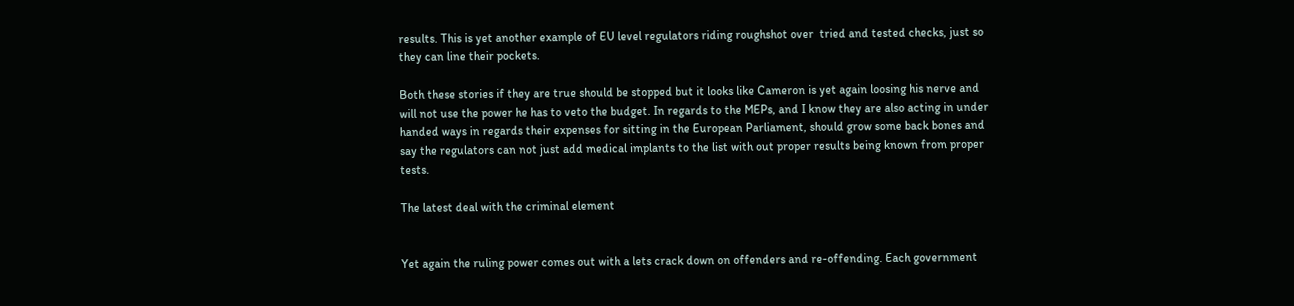results. This is yet another example of EU level regulators riding roughshot over  tried and tested checks, just so they can line their pockets.

Both these stories if they are true should be stopped but it looks like Cameron is yet again loosing his nerve and will not use the power he has to veto the budget. In regards to the MEPs, and I know they are also acting in under handed ways in regards their expenses for sitting in the European Parliament, should grow some back bones and say the regulators can not just add medical implants to the list with out proper results being known from proper tests.

The latest deal with the criminal element


Yet again the ruling power comes out with a lets crack down on offenders and re-offending. Each government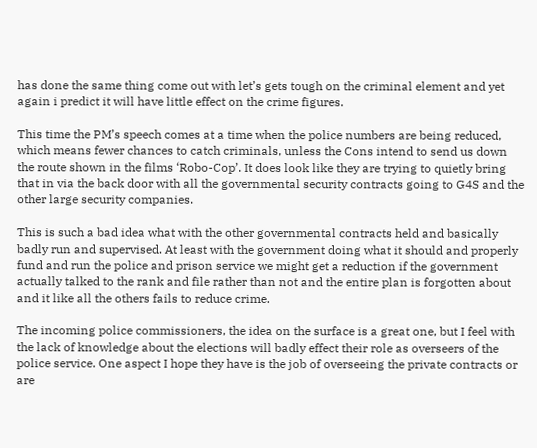has done the same thing come out with let’s gets tough on the criminal element and yet again i predict it will have little effect on the crime figures.

This time the PM’s speech comes at a time when the police numbers are being reduced, which means fewer chances to catch criminals, unless the Cons intend to send us down the route shown in the films ‘Robo-Cop’. It does look like they are trying to quietly bring that in via the back door with all the governmental security contracts going to G4S and the other large security companies.

This is such a bad idea what with the other governmental contracts held and basically badly run and supervised. At least with the government doing what it should and properly fund and run the police and prison service we might get a reduction if the government actually talked to the rank and file rather than not and the entire plan is forgotten about and it like all the others fails to reduce crime.

The incoming police commissioners, the idea on the surface is a great one, but I feel with the lack of knowledge about the elections will badly effect their role as overseers of the police service. One aspect I hope they have is the job of overseeing the private contracts or are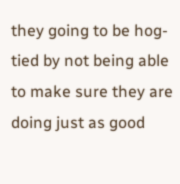they going to be hog-tied by not being able to make sure they are doing just as good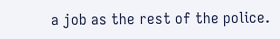a job as the rest of the police.